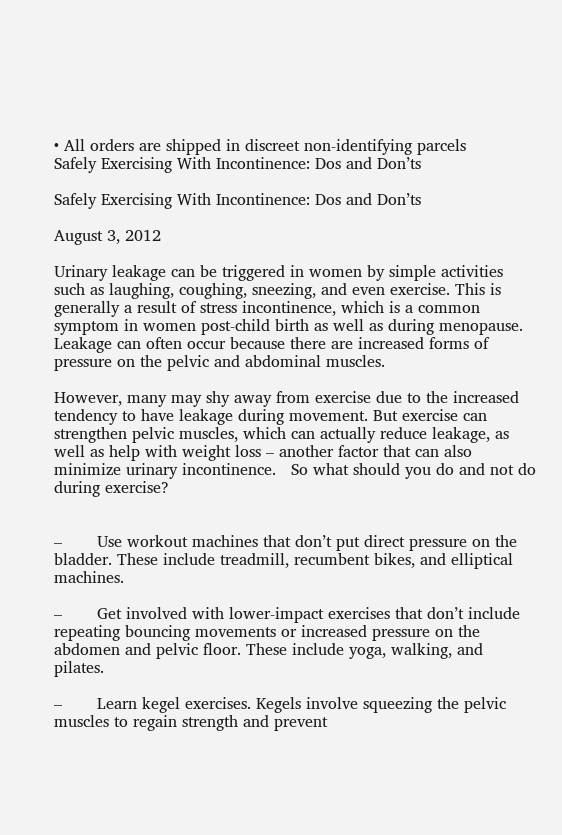• All orders are shipped in discreet non-identifying parcels
Safely Exercising With Incontinence: Dos and Don’ts

Safely Exercising With Incontinence: Dos and Don’ts

August 3, 2012

Urinary leakage can be triggered in women by simple activities such as laughing, coughing, sneezing, and even exercise. This is generally a result of stress incontinence, which is a common symptom in women post-child birth as well as during menopause. Leakage can often occur because there are increased forms of pressure on the pelvic and abdominal muscles.

However, many may shy away from exercise due to the increased tendency to have leakage during movement. But exercise can strengthen pelvic muscles, which can actually reduce leakage, as well as help with weight loss – another factor that can also minimize urinary incontinence.   So what should you do and not do during exercise?


–       Use workout machines that don’t put direct pressure on the bladder. These include treadmill, recumbent bikes, and elliptical machines.

–       Get involved with lower-impact exercises that don’t include repeating bouncing movements or increased pressure on the abdomen and pelvic floor. These include yoga, walking, and pilates.

–       Learn kegel exercises. Kegels involve squeezing the pelvic muscles to regain strength and prevent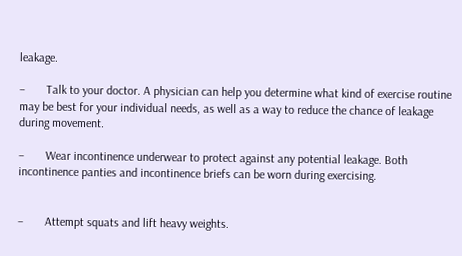leakage.

–       Talk to your doctor. A physician can help you determine what kind of exercise routine may be best for your individual needs, as well as a way to reduce the chance of leakage during movement.

–       Wear incontinence underwear to protect against any potential leakage. Both incontinence panties and incontinence briefs can be worn during exercising.


–       Attempt squats and lift heavy weights.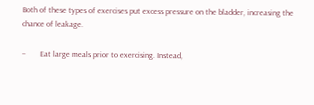Both of these types of exercises put excess pressure on the bladder, increasing the chance of leakage.

–       Eat large meals prior to exercising. Instead,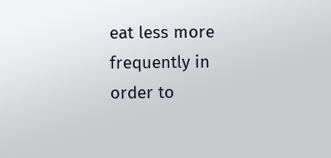eat less more frequently in order to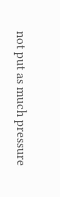not put as much pressure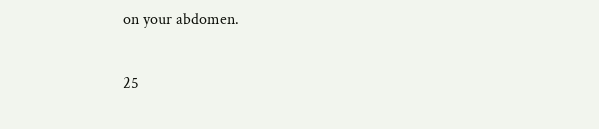on your abdomen.

25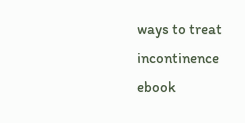ways to treat incontinence ebook